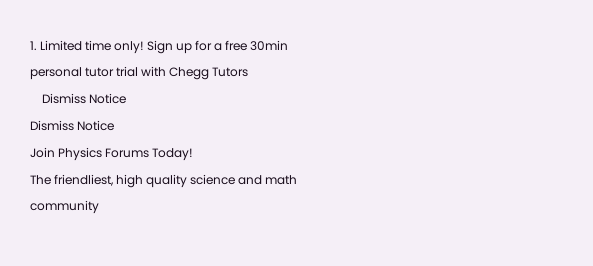1. Limited time only! Sign up for a free 30min personal tutor trial with Chegg Tutors
    Dismiss Notice
Dismiss Notice
Join Physics Forums Today!
The friendliest, high quality science and math community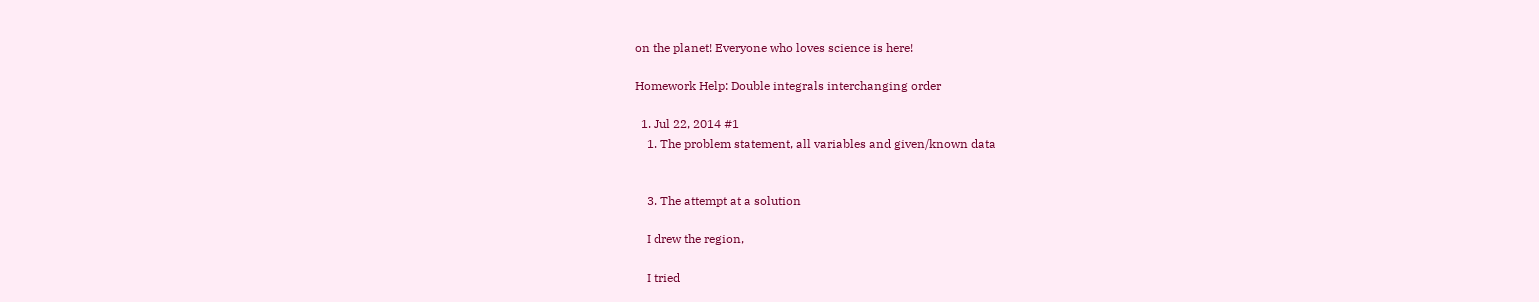on the planet! Everyone who loves science is here!

Homework Help: Double integrals interchanging order

  1. Jul 22, 2014 #1
    1. The problem statement, all variables and given/known data


    3. The attempt at a solution

    I drew the region,

    I tried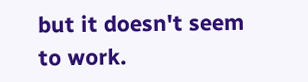but it doesn't seem to work.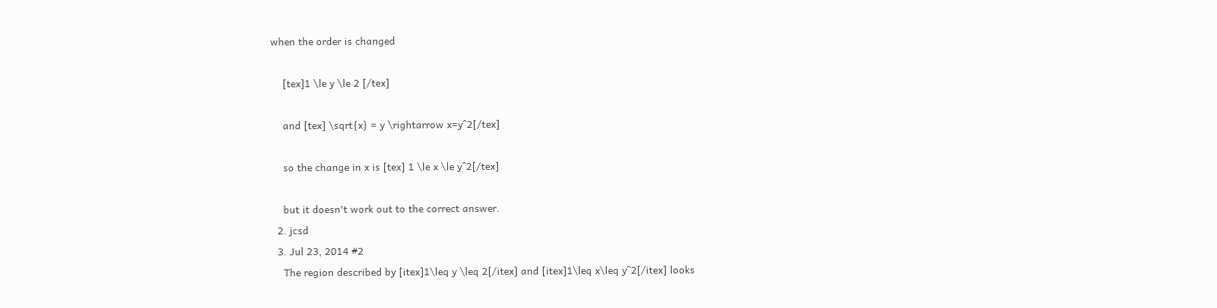when the order is changed

    [tex]1 \le y \le 2 [/tex]

    and [tex] \sqrt{x} = y \rightarrow x=y^2[/tex]

    so the change in x is [tex] 1 \le x \le y^2[/tex]

    but it doesn't work out to the correct answer.
  2. jcsd
  3. Jul 23, 2014 #2
    The region described by [itex]1\leq y \leq 2[/itex] and [itex]1\leq x\leq y^2[/itex] looks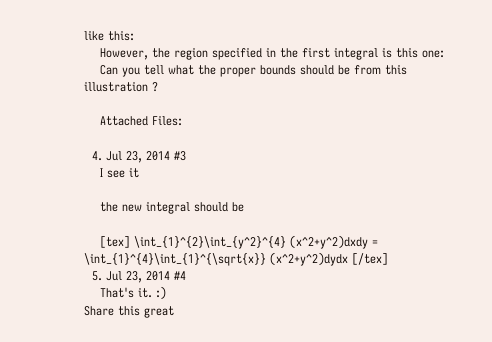like this:
    However, the region specified in the first integral is this one:
    Can you tell what the proper bounds should be from this illustration ?

    Attached Files:

  4. Jul 23, 2014 #3
    I see it

    the new integral should be

    [tex] \int_{1}^{2}\int_{y^2}^{4} (x^2+y^2)dxdy = \int_{1}^{4}\int_{1}^{\sqrt{x}} (x^2+y^2)dydx [/tex]
  5. Jul 23, 2014 #4
    That's it. :)
Share this great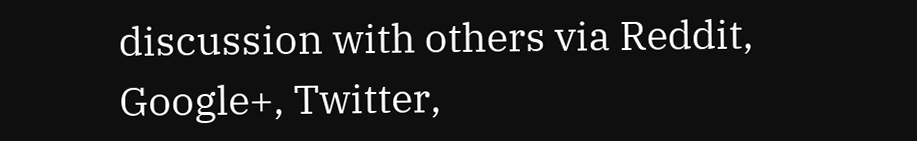discussion with others via Reddit, Google+, Twitter,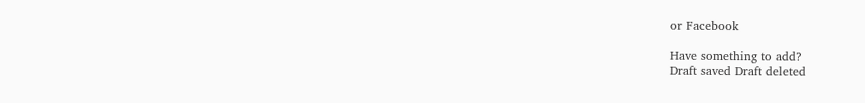or Facebook

Have something to add?
Draft saved Draft deleted